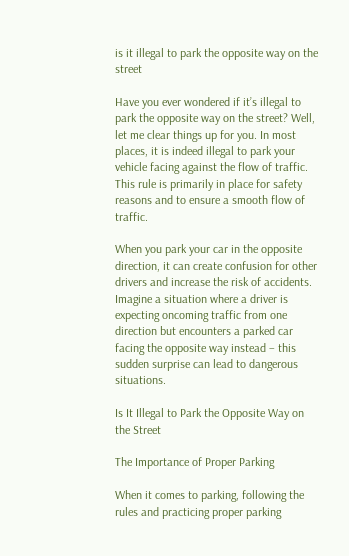is it illegal to park the opposite way on the street

Have you ever wondered if it’s illegal to park the opposite way on the street? Well, let me clear things up for you. In most places, it is indeed illegal to park your vehicle facing against the flow of traffic. This rule is primarily in place for safety reasons and to ensure a smooth flow of traffic.

When you park your car in the opposite direction, it can create confusion for other drivers and increase the risk of accidents. Imagine a situation where a driver is expecting oncoming traffic from one direction but encounters a parked car facing the opposite way instead – this sudden surprise can lead to dangerous situations.

Is It Illegal to Park the Opposite Way on the Street

The Importance of Proper Parking

When it comes to parking, following the rules and practicing proper parking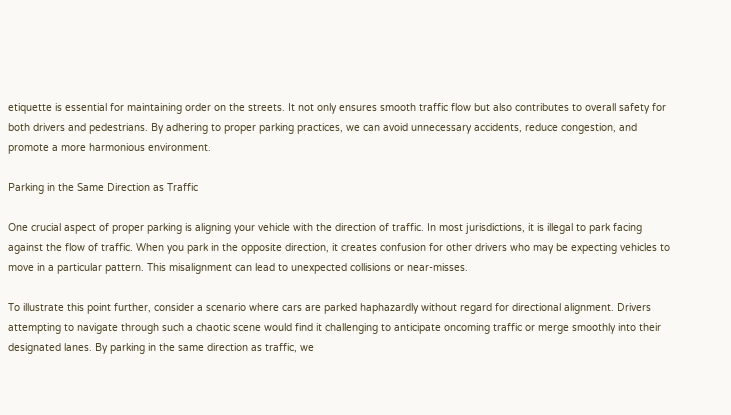etiquette is essential for maintaining order on the streets. It not only ensures smooth traffic flow but also contributes to overall safety for both drivers and pedestrians. By adhering to proper parking practices, we can avoid unnecessary accidents, reduce congestion, and promote a more harmonious environment.

Parking in the Same Direction as Traffic

One crucial aspect of proper parking is aligning your vehicle with the direction of traffic. In most jurisdictions, it is illegal to park facing against the flow of traffic. When you park in the opposite direction, it creates confusion for other drivers who may be expecting vehicles to move in a particular pattern. This misalignment can lead to unexpected collisions or near-misses.

To illustrate this point further, consider a scenario where cars are parked haphazardly without regard for directional alignment. Drivers attempting to navigate through such a chaotic scene would find it challenging to anticipate oncoming traffic or merge smoothly into their designated lanes. By parking in the same direction as traffic, we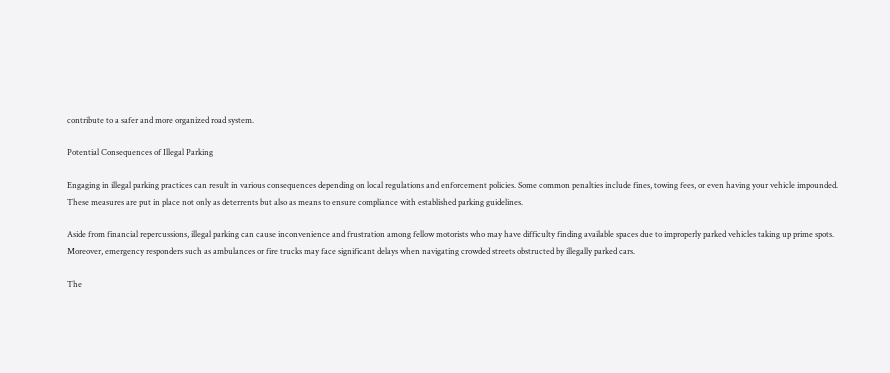contribute to a safer and more organized road system.

Potential Consequences of Illegal Parking

Engaging in illegal parking practices can result in various consequences depending on local regulations and enforcement policies. Some common penalties include fines, towing fees, or even having your vehicle impounded. These measures are put in place not only as deterrents but also as means to ensure compliance with established parking guidelines.

Aside from financial repercussions, illegal parking can cause inconvenience and frustration among fellow motorists who may have difficulty finding available spaces due to improperly parked vehicles taking up prime spots. Moreover, emergency responders such as ambulances or fire trucks may face significant delays when navigating crowded streets obstructed by illegally parked cars.

The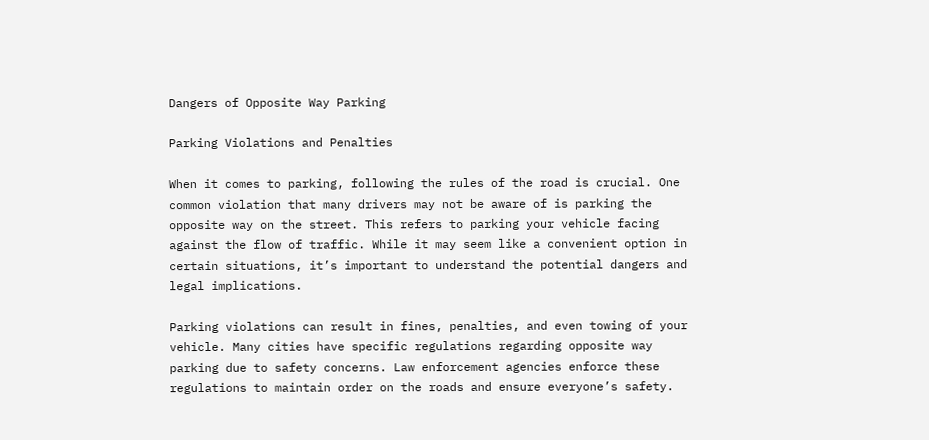Dangers of Opposite Way Parking

Parking Violations and Penalties

When it comes to parking, following the rules of the road is crucial. One common violation that many drivers may not be aware of is parking the opposite way on the street. This refers to parking your vehicle facing against the flow of traffic. While it may seem like a convenient option in certain situations, it’s important to understand the potential dangers and legal implications.

Parking violations can result in fines, penalties, and even towing of your vehicle. Many cities have specific regulations regarding opposite way parking due to safety concerns. Law enforcement agencies enforce these regulations to maintain order on the roads and ensure everyone’s safety.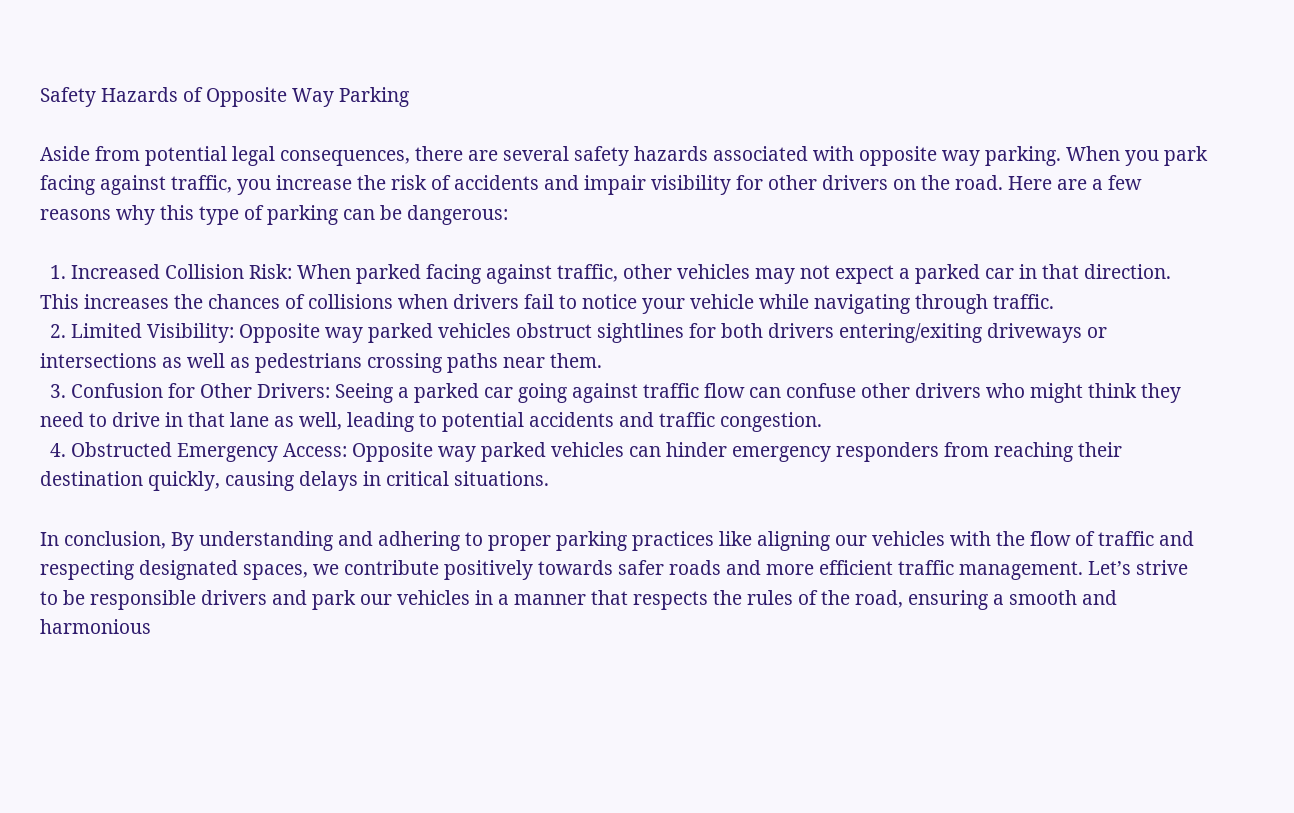Safety Hazards of Opposite Way Parking

Aside from potential legal consequences, there are several safety hazards associated with opposite way parking. When you park facing against traffic, you increase the risk of accidents and impair visibility for other drivers on the road. Here are a few reasons why this type of parking can be dangerous:

  1. Increased Collision Risk: When parked facing against traffic, other vehicles may not expect a parked car in that direction. This increases the chances of collisions when drivers fail to notice your vehicle while navigating through traffic.
  2. Limited Visibility: Opposite way parked vehicles obstruct sightlines for both drivers entering/exiting driveways or intersections as well as pedestrians crossing paths near them.
  3. Confusion for Other Drivers: Seeing a parked car going against traffic flow can confuse other drivers who might think they need to drive in that lane as well, leading to potential accidents and traffic congestion.
  4. Obstructed Emergency Access: Opposite way parked vehicles can hinder emergency responders from reaching their destination quickly, causing delays in critical situations.

In conclusion, By understanding and adhering to proper parking practices like aligning our vehicles with the flow of traffic and respecting designated spaces, we contribute positively towards safer roads and more efficient traffic management. Let’s strive to be responsible drivers and park our vehicles in a manner that respects the rules of the road, ensuring a smooth and harmonious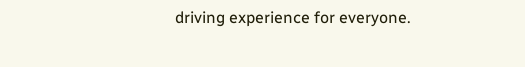driving experience for everyone.